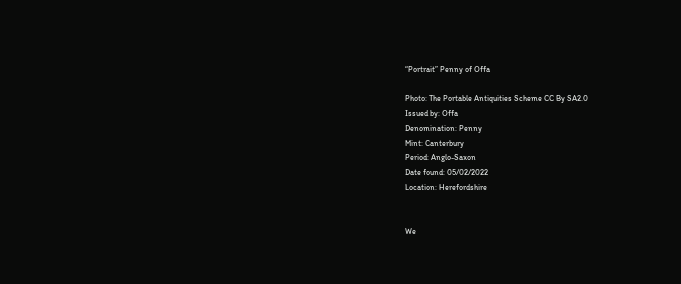“Portrait” Penny of Offa

Photo: The Portable Antiquities Scheme CC By SA2.0
Issued by: Offa
Denomination: Penny
Mint: Canterbury
Period: Anglo-Saxon
Date found: 05/02/2022
Location: Herefordshire


We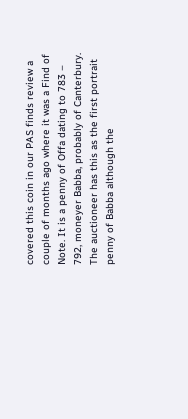covered this coin in our PAS finds review a couple of months ago where it was a Find of Note. It is a penny of Offa dating to 783 – 792, moneyer Babba, probably of Canterbury. The auctioneer has this as the first portrait penny of Babba although the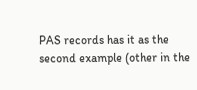PAS records has it as the second example (other in the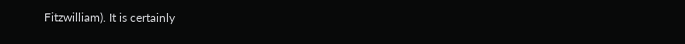Fitzwilliam). It is certainly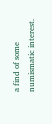a find of some numismatic interest.